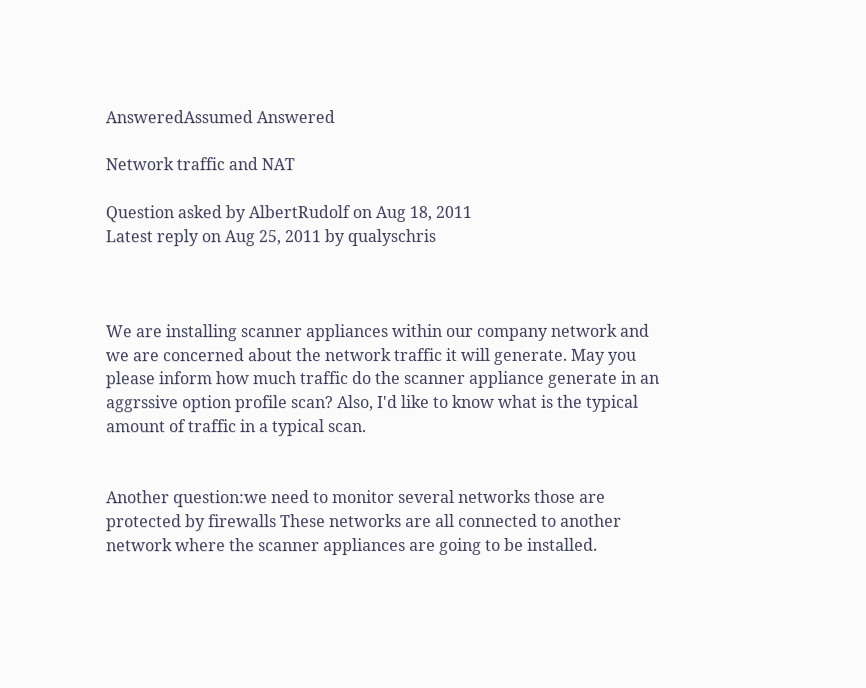AnsweredAssumed Answered

Network traffic and NAT

Question asked by AlbertRudolf on Aug 18, 2011
Latest reply on Aug 25, 2011 by qualyschris



We are installing scanner appliances within our company network and we are concerned about the network traffic it will generate. May you please inform how much traffic do the scanner appliance generate in an aggrssive option profile scan? Also, I'd like to know what is the typical amount of traffic in a typical scan.


Another question:we need to monitor several networks those are protected by firewalls These networks are all connected to another network where the scanner appliances are going to be installed.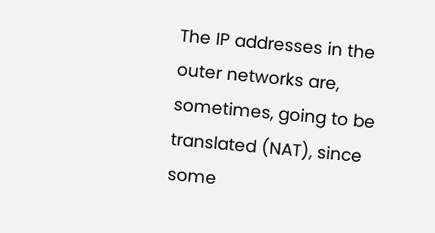The IP addresses in the outer networks are, sometimes, going to be translated (NAT), since some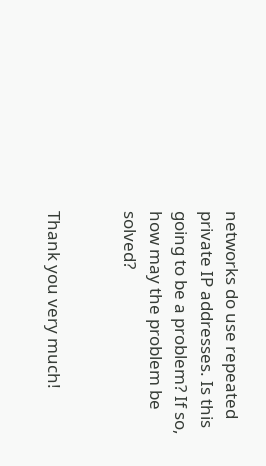networks do use repeated private IP addresses. Is this going to be a problem? If so, how may the problem be solved?


Thank you very much!